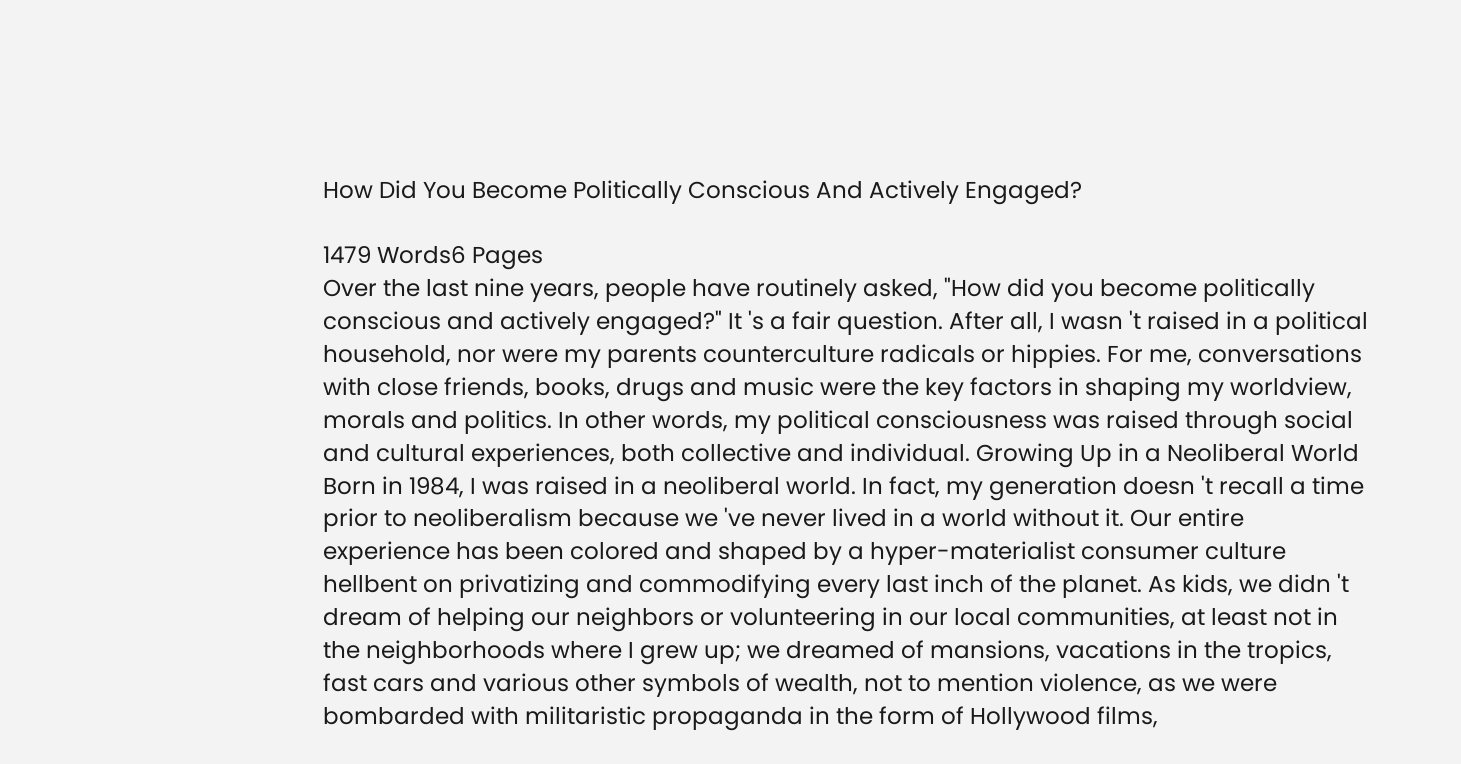How Did You Become Politically Conscious And Actively Engaged?

1479 Words6 Pages
Over the last nine years, people have routinely asked, "How did you become politically conscious and actively engaged?" It 's a fair question. After all, I wasn 't raised in a political household, nor were my parents counterculture radicals or hippies. For me, conversations with close friends, books, drugs and music were the key factors in shaping my worldview, morals and politics. In other words, my political consciousness was raised through social and cultural experiences, both collective and individual. Growing Up in a Neoliberal World Born in 1984, I was raised in a neoliberal world. In fact, my generation doesn 't recall a time prior to neoliberalism because we 've never lived in a world without it. Our entire experience has been colored and shaped by a hyper-materialist consumer culture hellbent on privatizing and commodifying every last inch of the planet. As kids, we didn 't dream of helping our neighbors or volunteering in our local communities, at least not in the neighborhoods where I grew up; we dreamed of mansions, vacations in the tropics, fast cars and various other symbols of wealth, not to mention violence, as we were bombarded with militaristic propaganda in the form of Hollywood films,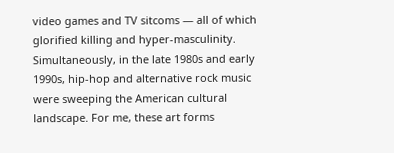video games and TV sitcoms — all of which glorified killing and hyper-masculinity. Simultaneously, in the late 1980s and early 1990s, hip-hop and alternative rock music were sweeping the American cultural landscape. For me, these art forms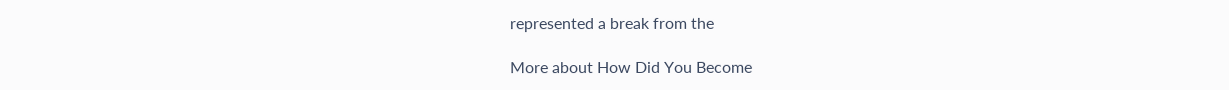represented a break from the

More about How Did You Become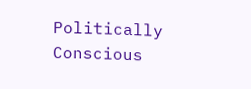Politically Conscious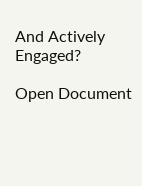And Actively Engaged?

Open Document